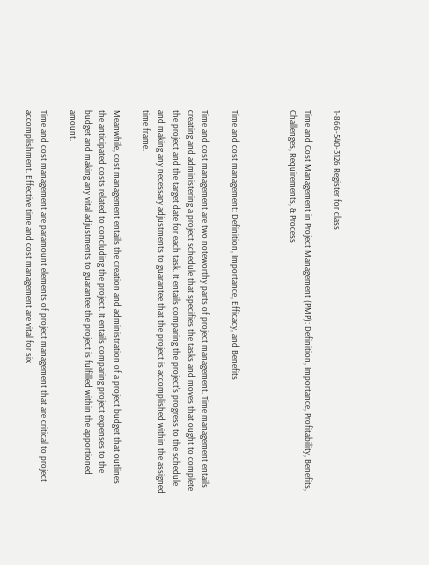1-866-540-3126 Register for class

Time and Cost Management in Project Management (PMP): Definition, Importance, Profitability, Benefits, Challenges, Requirements, & Process



Time and cost management: Definition, Importance, Efficacy, and Benefits

Time and cost management are two noteworthy parts of project management. Time management entails creating and administering a project schedule that specifies the tasks and moves that ought to complete the project and the target date for each task. It entails comparing the project's progress to the schedule and making any necessary adjustments to guarantee that the project is accomplished within the assigned time frame.

Meanwhile, cost management entails the creation and administration of a project budget that outlines the anticipated costs related to concluding the project. It entails comparing project expenses to the budget and making any vital adjustments to guarantee the project is fulfilled within the apportioned amount.

Time and cost management are paramount elements of project management that are critical to project accomplishment. Effective time and cost management are vital for six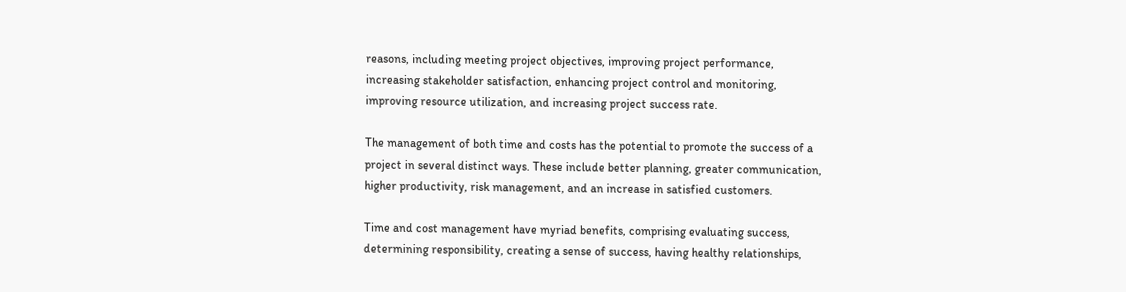reasons, including meeting project objectives, improving project performance, increasing stakeholder satisfaction, enhancing project control and monitoring, improving resource utilization, and increasing project success rate.

The management of both time and costs has the potential to promote the success of a project in several distinct ways. These include better planning, greater communication, higher productivity, risk management, and an increase in satisfied customers.

Time and cost management have myriad benefits, comprising evaluating success, determining responsibility, creating a sense of success, having healthy relationships,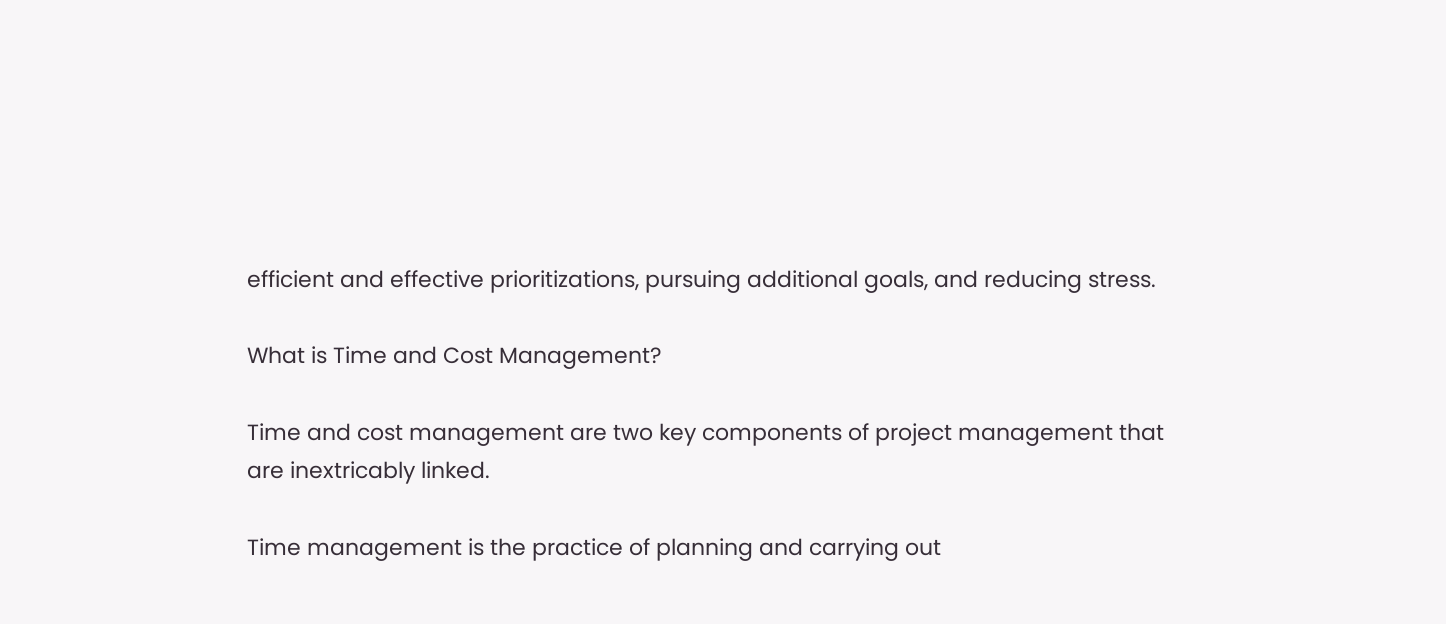efficient and effective prioritizations, pursuing additional goals, and reducing stress.

What is Time and Cost Management?

Time and cost management are two key components of project management that are inextricably linked.

Time management is the practice of planning and carrying out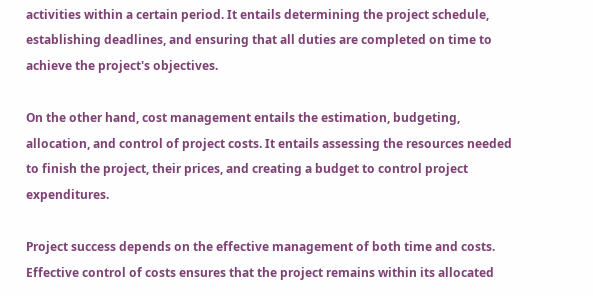activities within a certain period. It entails determining the project schedule, establishing deadlines, and ensuring that all duties are completed on time to achieve the project's objectives.

On the other hand, cost management entails the estimation, budgeting, allocation, and control of project costs. It entails assessing the resources needed to finish the project, their prices, and creating a budget to control project expenditures.

Project success depends on the effective management of both time and costs. Effective control of costs ensures that the project remains within its allocated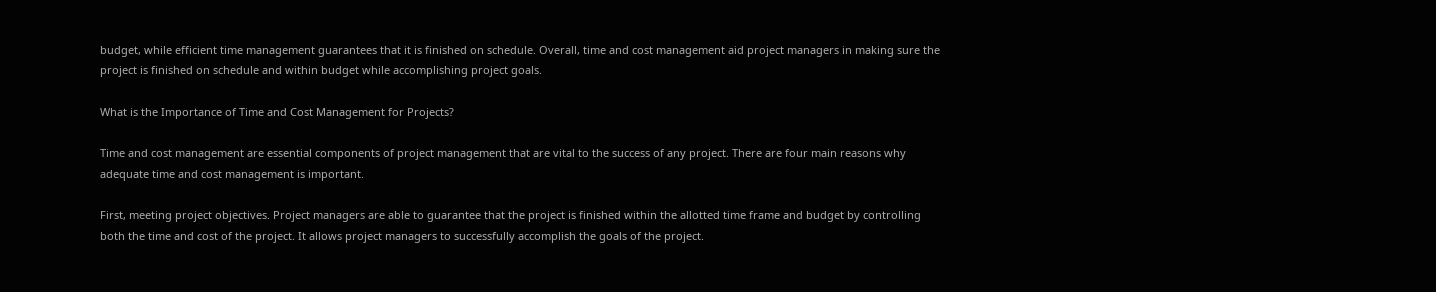budget, while efficient time management guarantees that it is finished on schedule. Overall, time and cost management aid project managers in making sure the project is finished on schedule and within budget while accomplishing project goals.

What is the Importance of Time and Cost Management for Projects?

Time and cost management are essential components of project management that are vital to the success of any project. There are four main reasons why adequate time and cost management is important.

First, meeting project objectives. Project managers are able to guarantee that the project is finished within the allotted time frame and budget by controlling both the time and cost of the project. It allows project managers to successfully accomplish the goals of the project.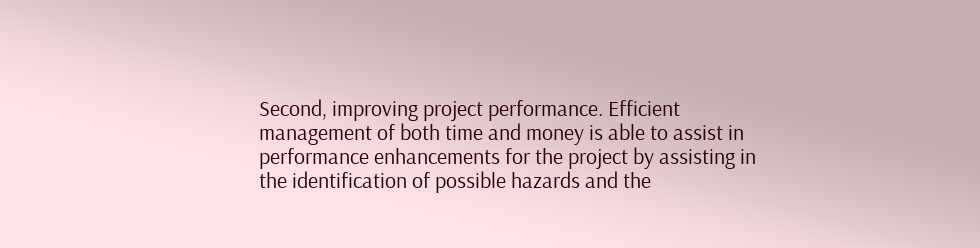Second, improving project performance. Efficient management of both time and money is able to assist in performance enhancements for the project by assisting in the identification of possible hazards and the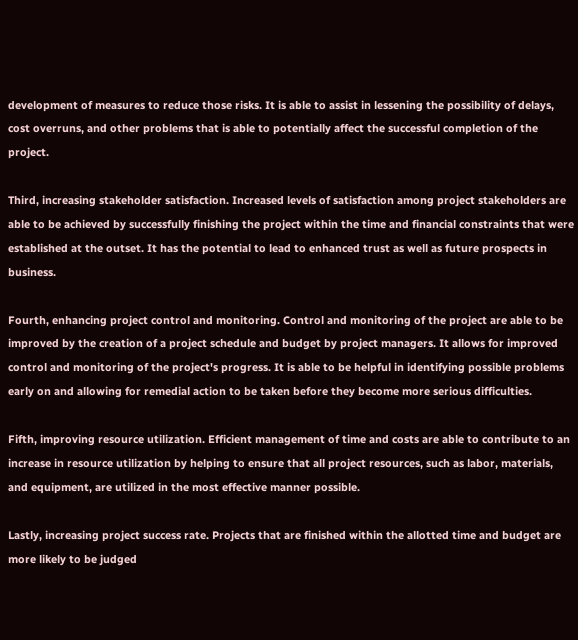development of measures to reduce those risks. It is able to assist in lessening the possibility of delays, cost overruns, and other problems that is able to potentially affect the successful completion of the project.

Third, increasing stakeholder satisfaction. Increased levels of satisfaction among project stakeholders are able to be achieved by successfully finishing the project within the time and financial constraints that were established at the outset. It has the potential to lead to enhanced trust as well as future prospects in business.

Fourth, enhancing project control and monitoring. Control and monitoring of the project are able to be improved by the creation of a project schedule and budget by project managers. It allows for improved control and monitoring of the project's progress. It is able to be helpful in identifying possible problems early on and allowing for remedial action to be taken before they become more serious difficulties.

Fifth, improving resource utilization. Efficient management of time and costs are able to contribute to an increase in resource utilization by helping to ensure that all project resources, such as labor, materials, and equipment, are utilized in the most effective manner possible.

Lastly, increasing project success rate. Projects that are finished within the allotted time and budget are more likely to be judged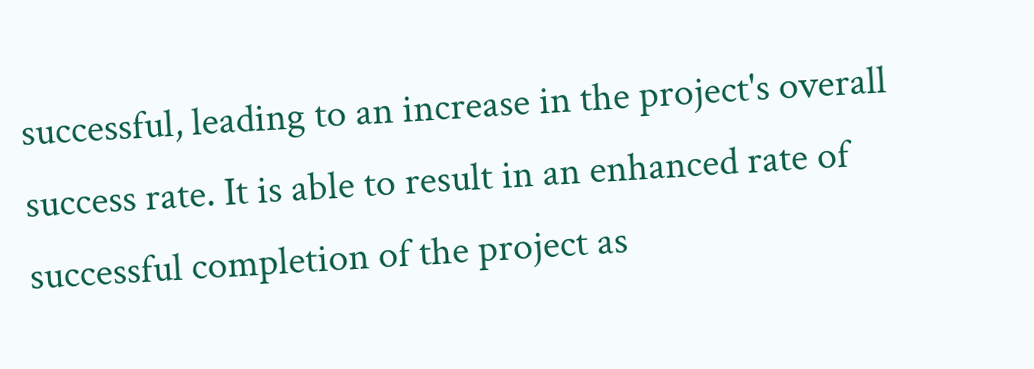successful, leading to an increase in the project's overall success rate. It is able to result in an enhanced rate of successful completion of the project as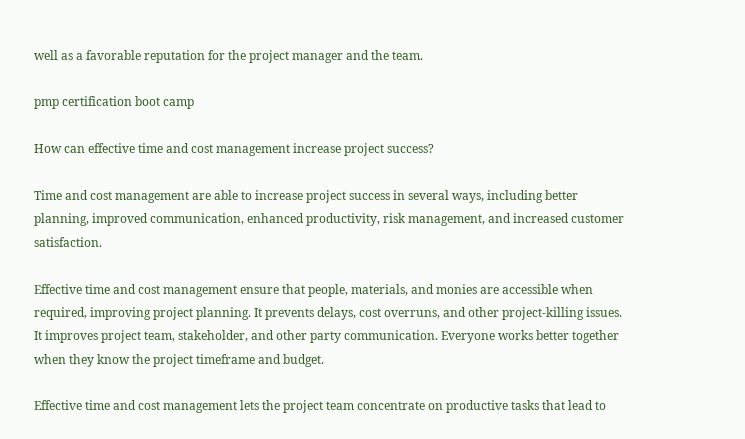well as a favorable reputation for the project manager and the team.

pmp certification boot camp

How can effective time and cost management increase project success?

Time and cost management are able to increase project success in several ways, including better planning, improved communication, enhanced productivity, risk management, and increased customer satisfaction.

Effective time and cost management ensure that people, materials, and monies are accessible when required, improving project planning. It prevents delays, cost overruns, and other project-killing issues. It improves project team, stakeholder, and other party communication. Everyone works better together when they know the project timeframe and budget.

Effective time and cost management lets the project team concentrate on productive tasks that lead to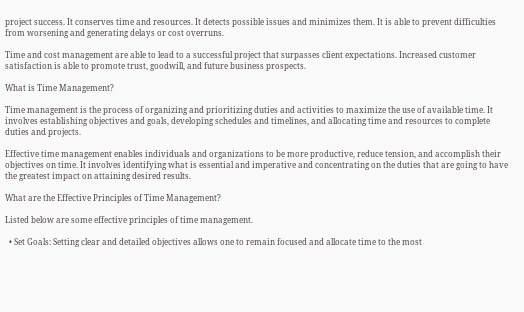project success. It conserves time and resources. It detects possible issues and minimizes them. It is able to prevent difficulties from worsening and generating delays or cost overruns.

Time and cost management are able to lead to a successful project that surpasses client expectations. Increased customer satisfaction is able to promote trust, goodwill, and future business prospects.

What is Time Management?

Time management is the process of organizing and prioritizing duties and activities to maximize the use of available time. It involves establishing objectives and goals, developing schedules and timelines, and allocating time and resources to complete duties and projects.

Effective time management enables individuals and organizations to be more productive, reduce tension, and accomplish their objectives on time. It involves identifying what is essential and imperative and concentrating on the duties that are going to have the greatest impact on attaining desired results.

What are the Effective Principles of Time Management?

Listed below are some effective principles of time management.

  • Set Goals: Setting clear and detailed objectives allows one to remain focused and allocate time to the most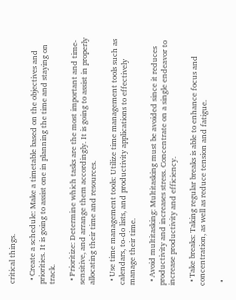critical things.

  • Create a schedule: Make a timetable based on the objectives and priorities. It is going to assist one in planning the time and staying on track.

  • Prioritize: Determine which tasks are the most important and time-sensitive, and arrange them accordingly. It is going to assist in properly allocating their time and resources.

  • Use time management tools: Utilize time management tools such as calendars, to-do lists, and productivity applications to effectively manage their time.

  • Avoid multitasking: Multitasking must be avoided since it reduces productivity and increases stress. Concentrate on a single endeavor to increase productivity and efficiency.

  • Take breaks: Taking regular breaks is able to enhance focus and concentration, as well as reduce tension and fatigue.

  •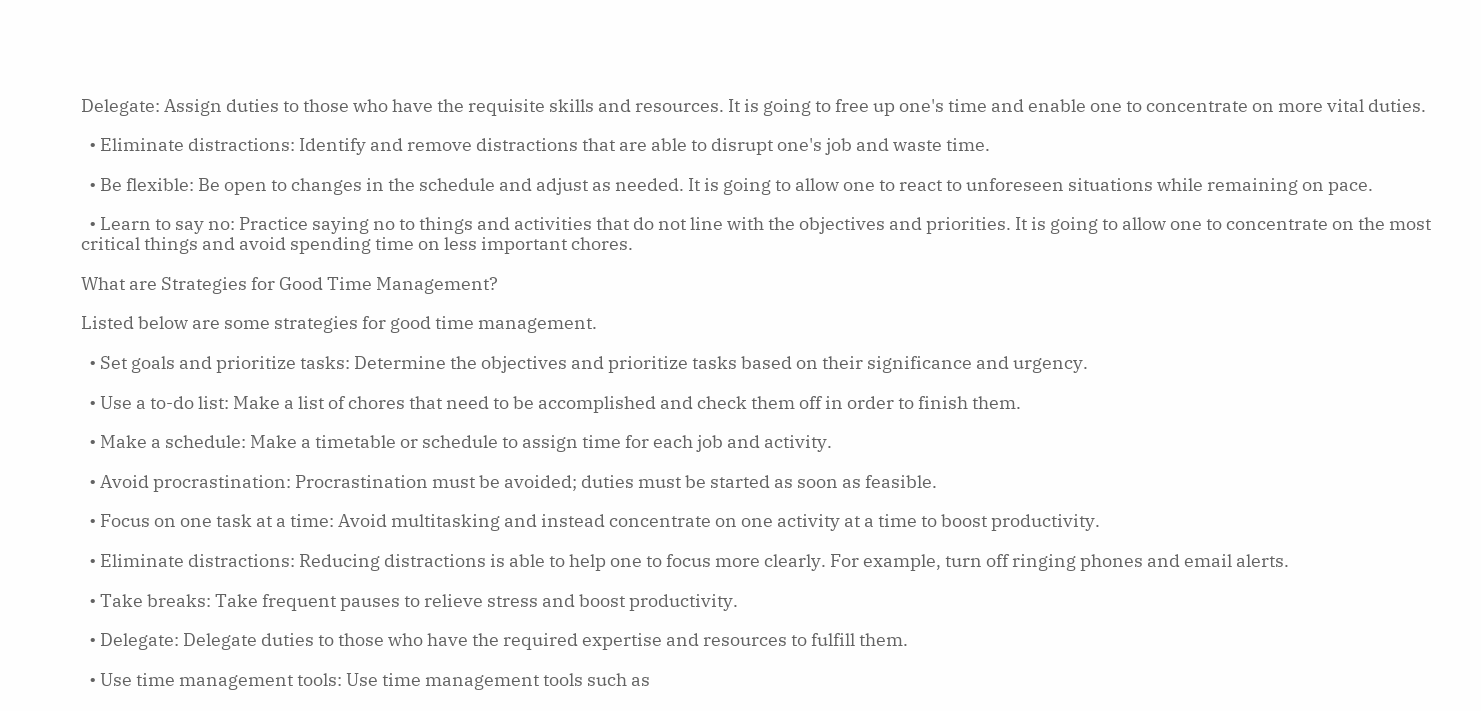Delegate: Assign duties to those who have the requisite skills and resources. It is going to free up one's time and enable one to concentrate on more vital duties.

  • Eliminate distractions: Identify and remove distractions that are able to disrupt one's job and waste time.

  • Be flexible: Be open to changes in the schedule and adjust as needed. It is going to allow one to react to unforeseen situations while remaining on pace.

  • Learn to say no: Practice saying no to things and activities that do not line with the objectives and priorities. It is going to allow one to concentrate on the most critical things and avoid spending time on less important chores.

What are Strategies for Good Time Management?

Listed below are some strategies for good time management.

  • Set goals and prioritize tasks: Determine the objectives and prioritize tasks based on their significance and urgency.

  • Use a to-do list: Make a list of chores that need to be accomplished and check them off in order to finish them.

  • Make a schedule: Make a timetable or schedule to assign time for each job and activity.

  • Avoid procrastination: Procrastination must be avoided; duties must be started as soon as feasible.

  • Focus on one task at a time: Avoid multitasking and instead concentrate on one activity at a time to boost productivity.

  • Eliminate distractions: Reducing distractions is able to help one to focus more clearly. For example, turn off ringing phones and email alerts.

  • Take breaks: Take frequent pauses to relieve stress and boost productivity.

  • Delegate: Delegate duties to those who have the required expertise and resources to fulfill them.

  • Use time management tools: Use time management tools such as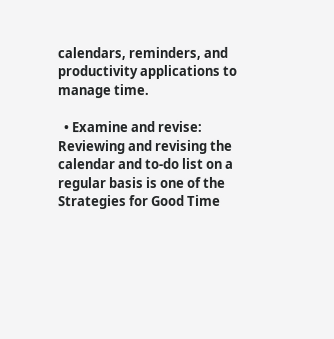calendars, reminders, and productivity applications to manage time.

  • Examine and revise: Reviewing and revising the calendar and to-do list on a regular basis is one of the Strategies for Good Time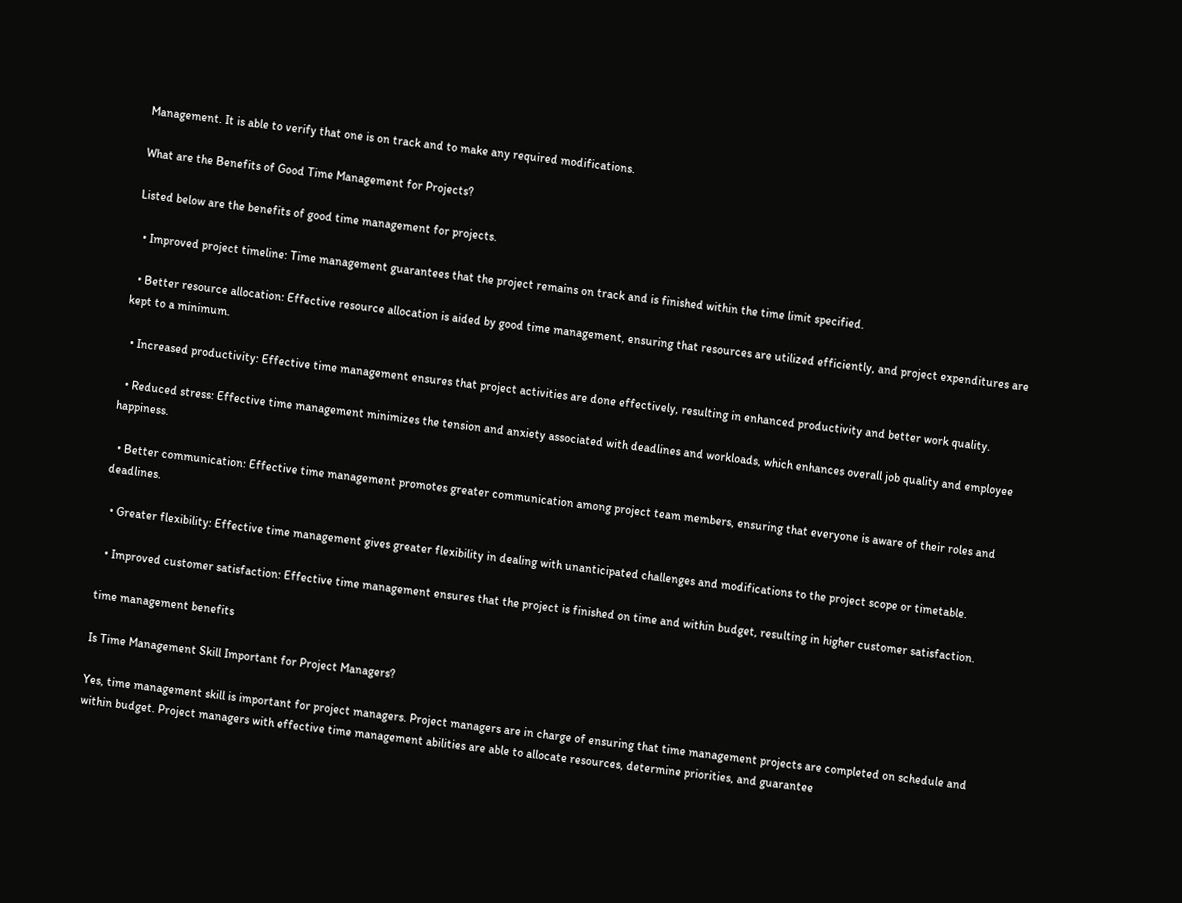Management. It is able to verify that one is on track and to make any required modifications.

What are the Benefits of Good Time Management for Projects?

Listed below are the benefits of good time management for projects.

  • Improved project timeline: Time management guarantees that the project remains on track and is finished within the time limit specified.

  • Better resource allocation: Effective resource allocation is aided by good time management, ensuring that resources are utilized efficiently, and project expenditures are kept to a minimum.

  • Increased productivity: Effective time management ensures that project activities are done effectively, resulting in enhanced productivity and better work quality.

  • Reduced stress: Effective time management minimizes the tension and anxiety associated with deadlines and workloads, which enhances overall job quality and employee happiness.

  • Better communication: Effective time management promotes greater communication among project team members, ensuring that everyone is aware of their roles and deadlines.

  • Greater flexibility: Effective time management gives greater flexibility in dealing with unanticipated challenges and modifications to the project scope or timetable.

  • Improved customer satisfaction: Effective time management ensures that the project is finished on time and within budget, resulting in higher customer satisfaction.

time management benefits

Is Time Management Skill Important for Project Managers?

Yes, time management skill is important for project managers. Project managers are in charge of ensuring that time management projects are completed on schedule and within budget. Project managers with effective time management abilities are able to allocate resources, determine priorities, and guarantee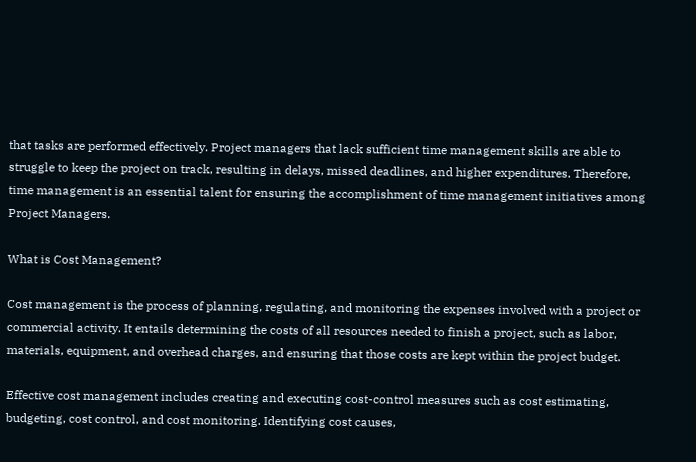that tasks are performed effectively. Project managers that lack sufficient time management skills are able to struggle to keep the project on track, resulting in delays, missed deadlines, and higher expenditures. Therefore, time management is an essential talent for ensuring the accomplishment of time management initiatives among Project Managers.

What is Cost Management?

Cost management is the process of planning, regulating, and monitoring the expenses involved with a project or commercial activity. It entails determining the costs of all resources needed to finish a project, such as labor, materials, equipment, and overhead charges, and ensuring that those costs are kept within the project budget.

Effective cost management includes creating and executing cost-control measures such as cost estimating, budgeting, cost control, and cost monitoring. Identifying cost causes,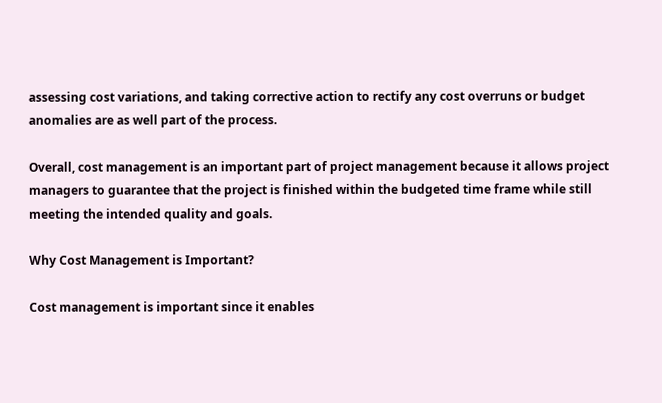assessing cost variations, and taking corrective action to rectify any cost overruns or budget anomalies are as well part of the process.

Overall, cost management is an important part of project management because it allows project managers to guarantee that the project is finished within the budgeted time frame while still meeting the intended quality and goals.

Why Cost Management is Important?

Cost management is important since it enables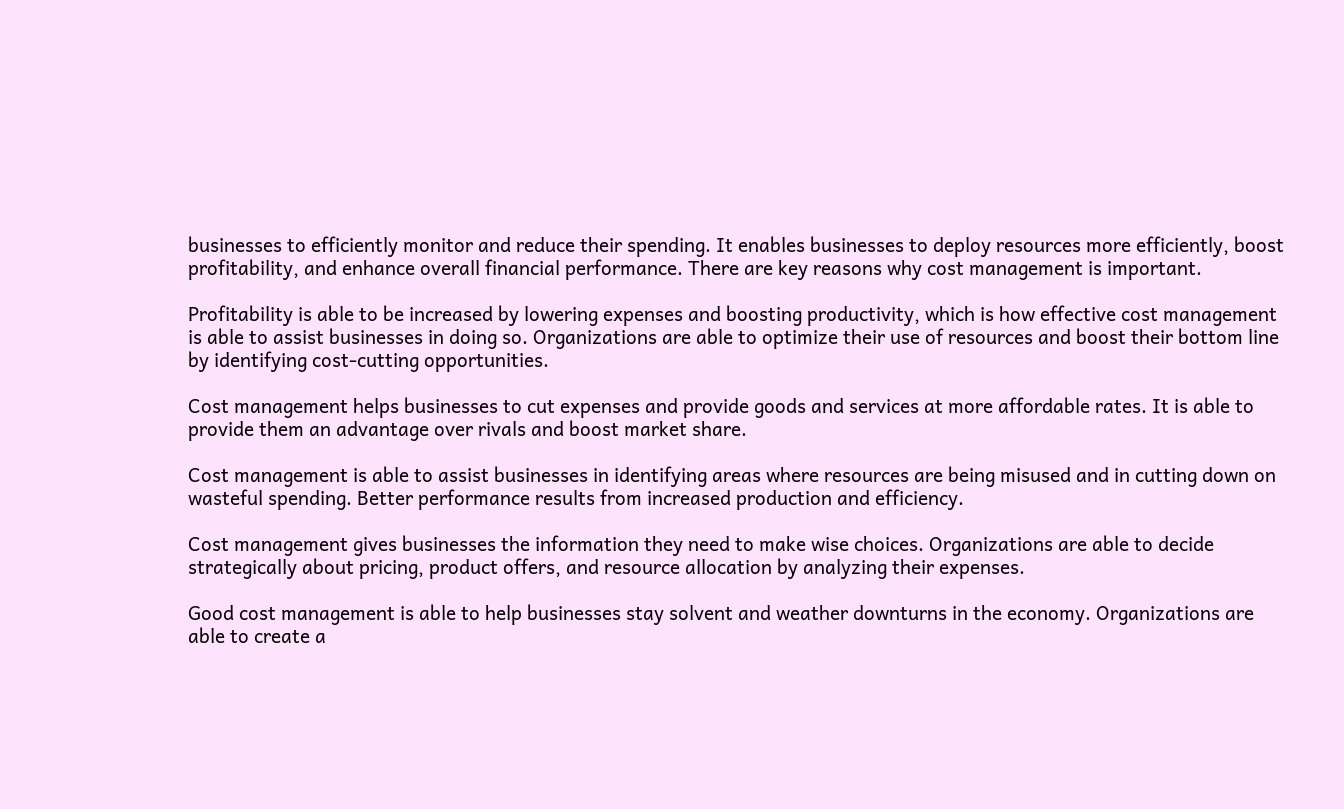businesses to efficiently monitor and reduce their spending. It enables businesses to deploy resources more efficiently, boost profitability, and enhance overall financial performance. There are key reasons why cost management is important.

Profitability is able to be increased by lowering expenses and boosting productivity, which is how effective cost management is able to assist businesses in doing so. Organizations are able to optimize their use of resources and boost their bottom line by identifying cost-cutting opportunities.

Cost management helps businesses to cut expenses and provide goods and services at more affordable rates. It is able to provide them an advantage over rivals and boost market share.

Cost management is able to assist businesses in identifying areas where resources are being misused and in cutting down on wasteful spending. Better performance results from increased production and efficiency.

Cost management gives businesses the information they need to make wise choices. Organizations are able to decide strategically about pricing, product offers, and resource allocation by analyzing their expenses.

Good cost management is able to help businesses stay solvent and weather downturns in the economy. Organizations are able to create a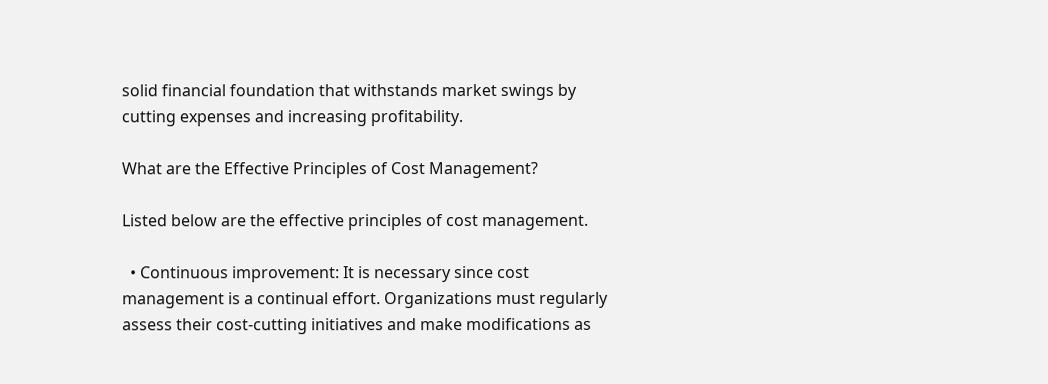solid financial foundation that withstands market swings by cutting expenses and increasing profitability.

What are the Effective Principles of Cost Management?

Listed below are the effective principles of cost management.

  • Continuous improvement: It is necessary since cost management is a continual effort. Organizations must regularly assess their cost-cutting initiatives and make modifications as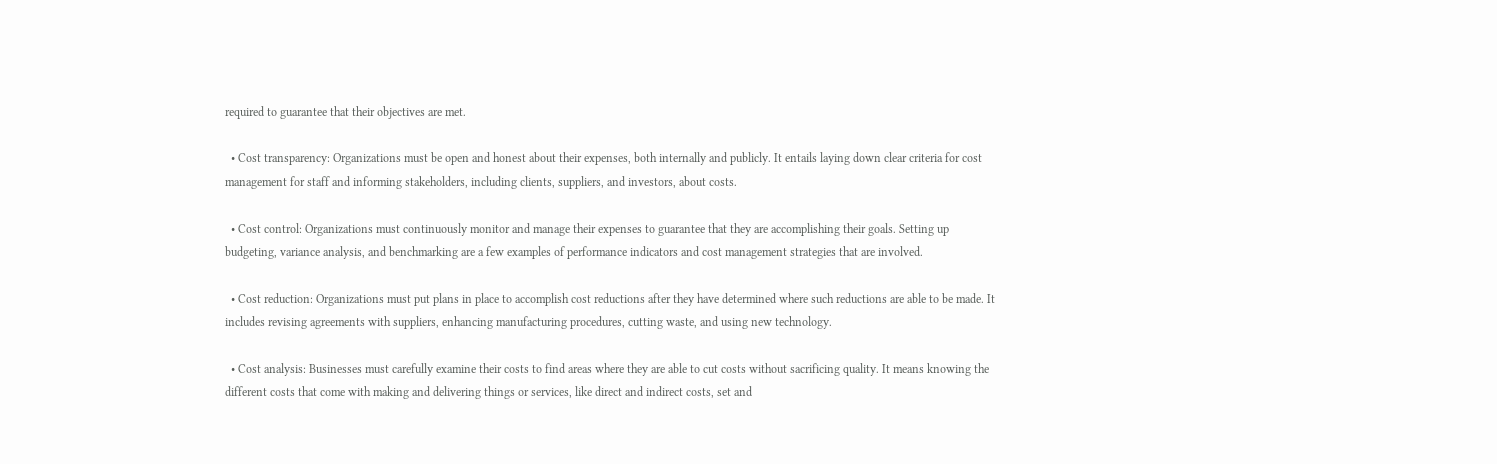required to guarantee that their objectives are met.

  • Cost transparency: Organizations must be open and honest about their expenses, both internally and publicly. It entails laying down clear criteria for cost management for staff and informing stakeholders, including clients, suppliers, and investors, about costs.

  • Cost control: Organizations must continuously monitor and manage their expenses to guarantee that they are accomplishing their goals. Setting up budgeting, variance analysis, and benchmarking are a few examples of performance indicators and cost management strategies that are involved.

  • Cost reduction: Organizations must put plans in place to accomplish cost reductions after they have determined where such reductions are able to be made. It includes revising agreements with suppliers, enhancing manufacturing procedures, cutting waste, and using new technology.

  • Cost analysis: Businesses must carefully examine their costs to find areas where they are able to cut costs without sacrificing quality. It means knowing the different costs that come with making and delivering things or services, like direct and indirect costs, set and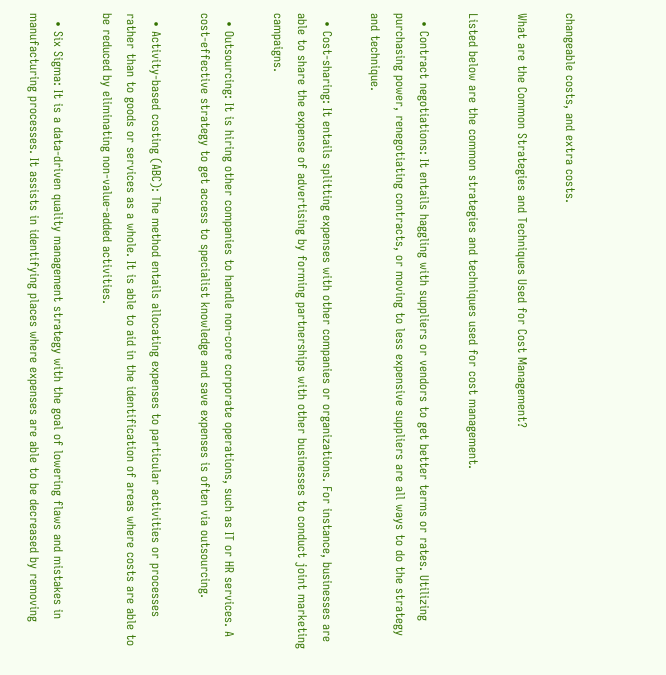changeable costs, and extra costs.

What are the Common Strategies and Techniques Used for Cost Management?

Listed below are the common strategies and techniques used for cost management.

  • Contract negotiations: It entails haggling with suppliers or vendors to get better terms or rates. Utilizing purchasing power, renegotiating contracts, or moving to less expensive suppliers are all ways to do the strategy and technique.

  • Cost-sharing: It entails splitting expenses with other companies or organizations. For instance, businesses are able to share the expense of advertising by forming partnerships with other businesses to conduct joint marketing campaigns.

  • Outsourcing: It is hiring other companies to handle non-core corporate operations, such as IT or HR services. A cost-effective strategy to get access to specialist knowledge and save expenses is often via outsourcing.

  • Activity-based costing (ABC): The method entails allocating expenses to particular activities or processes rather than to goods or services as a whole. It is able to aid in the identification of areas where costs are able to be reduced by eliminating non-value-added activities.

  • Six Sigma: It is a data-driven quality management strategy with the goal of lowering flaws and mistakes in manufacturing processes. It assists in identifying places where expenses are able to be decreased by removing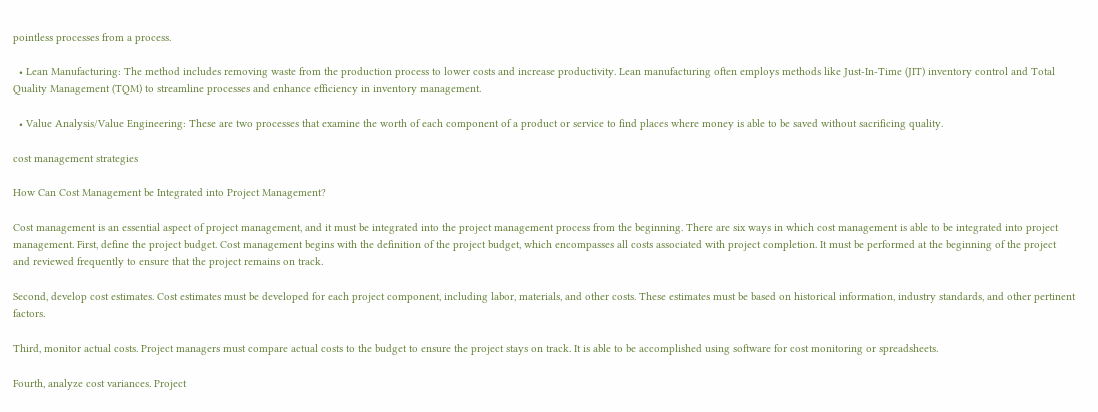pointless processes from a process.

  • Lean Manufacturing: The method includes removing waste from the production process to lower costs and increase productivity. Lean manufacturing often employs methods like Just-In-Time (JIT) inventory control and Total Quality Management (TQM) to streamline processes and enhance efficiency in inventory management.

  • Value Analysis/Value Engineering: These are two processes that examine the worth of each component of a product or service to find places where money is able to be saved without sacrificing quality.

cost management strategies

How Can Cost Management be Integrated into Project Management?

Cost management is an essential aspect of project management, and it must be integrated into the project management process from the beginning. There are six ways in which cost management is able to be integrated into project management. First, define the project budget. Cost management begins with the definition of the project budget, which encompasses all costs associated with project completion. It must be performed at the beginning of the project and reviewed frequently to ensure that the project remains on track.

Second, develop cost estimates. Cost estimates must be developed for each project component, including labor, materials, and other costs. These estimates must be based on historical information, industry standards, and other pertinent factors.

Third, monitor actual costs. Project managers must compare actual costs to the budget to ensure the project stays on track. It is able to be accomplished using software for cost monitoring or spreadsheets.

Fourth, analyze cost variances. Project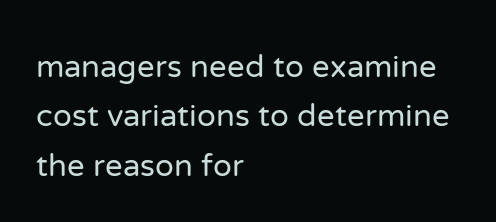managers need to examine cost variations to determine the reason for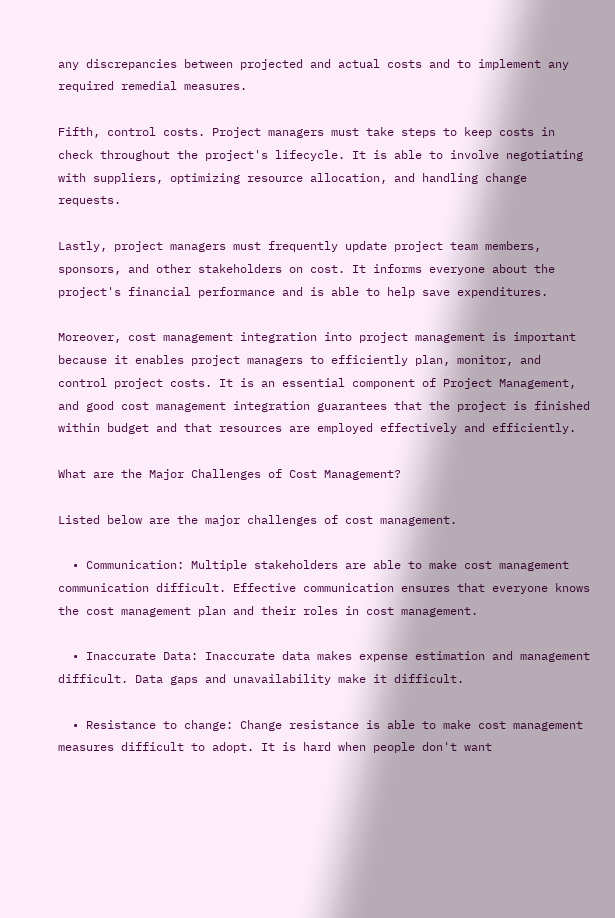any discrepancies between projected and actual costs and to implement any required remedial measures.

Fifth, control costs. Project managers must take steps to keep costs in check throughout the project's lifecycle. It is able to involve negotiating with suppliers, optimizing resource allocation, and handling change requests.

Lastly, project managers must frequently update project team members, sponsors, and other stakeholders on cost. It informs everyone about the project's financial performance and is able to help save expenditures.

Moreover, cost management integration into project management is important because it enables project managers to efficiently plan, monitor, and control project costs. It is an essential component of Project Management, and good cost management integration guarantees that the project is finished within budget and that resources are employed effectively and efficiently.

What are the Major Challenges of Cost Management?

Listed below are the major challenges of cost management.

  • Communication: Multiple stakeholders are able to make cost management communication difficult. Effective communication ensures that everyone knows the cost management plan and their roles in cost management.

  • Inaccurate Data: Inaccurate data makes expense estimation and management difficult. Data gaps and unavailability make it difficult.

  • Resistance to change: Change resistance is able to make cost management measures difficult to adopt. It is hard when people don't want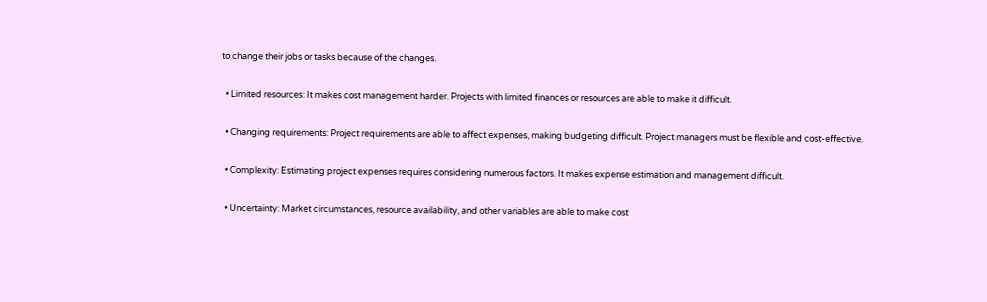to change their jobs or tasks because of the changes.

  • Limited resources: It makes cost management harder. Projects with limited finances or resources are able to make it difficult.

  • Changing requirements: Project requirements are able to affect expenses, making budgeting difficult. Project managers must be flexible and cost-effective.

  • Complexity: Estimating project expenses requires considering numerous factors. It makes expense estimation and management difficult.

  • Uncertainty: Market circumstances, resource availability, and other variables are able to make cost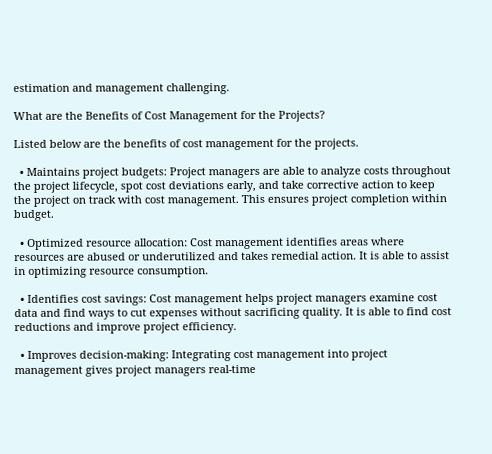estimation and management challenging.

What are the Benefits of Cost Management for the Projects?

Listed below are the benefits of cost management for the projects.

  • Maintains project budgets: Project managers are able to analyze costs throughout the project lifecycle, spot cost deviations early, and take corrective action to keep the project on track with cost management. This ensures project completion within budget.

  • Optimized resource allocation: Cost management identifies areas where resources are abused or underutilized and takes remedial action. It is able to assist in optimizing resource consumption.

  • Identifies cost savings: Cost management helps project managers examine cost data and find ways to cut expenses without sacrificing quality. It is able to find cost reductions and improve project efficiency.

  • Improves decision-making: Integrating cost management into project management gives project managers real-time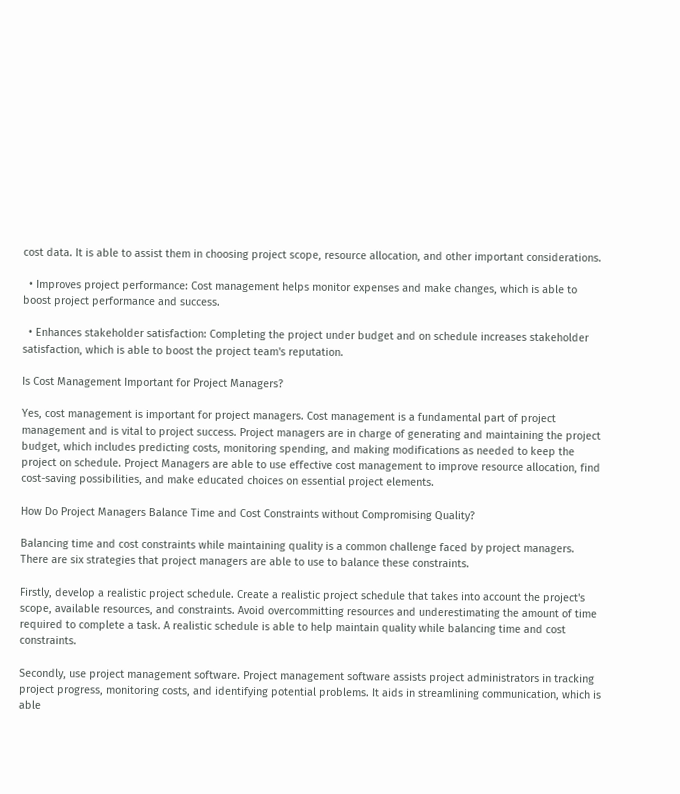cost data. It is able to assist them in choosing project scope, resource allocation, and other important considerations.

  • Improves project performance: Cost management helps monitor expenses and make changes, which is able to boost project performance and success.

  • Enhances stakeholder satisfaction: Completing the project under budget and on schedule increases stakeholder satisfaction, which is able to boost the project team's reputation.

Is Cost Management Important for Project Managers?

Yes, cost management is important for project managers. Cost management is a fundamental part of project management and is vital to project success. Project managers are in charge of generating and maintaining the project budget, which includes predicting costs, monitoring spending, and making modifications as needed to keep the project on schedule. Project Managers are able to use effective cost management to improve resource allocation, find cost-saving possibilities, and make educated choices on essential project elements.

How Do Project Managers Balance Time and Cost Constraints without Compromising Quality?

Balancing time and cost constraints while maintaining quality is a common challenge faced by project managers. There are six strategies that project managers are able to use to balance these constraints.

Firstly, develop a realistic project schedule. Create a realistic project schedule that takes into account the project's scope, available resources, and constraints. Avoid overcommitting resources and underestimating the amount of time required to complete a task. A realistic schedule is able to help maintain quality while balancing time and cost constraints.

Secondly, use project management software. Project management software assists project administrators in tracking project progress, monitoring costs, and identifying potential problems. It aids in streamlining communication, which is able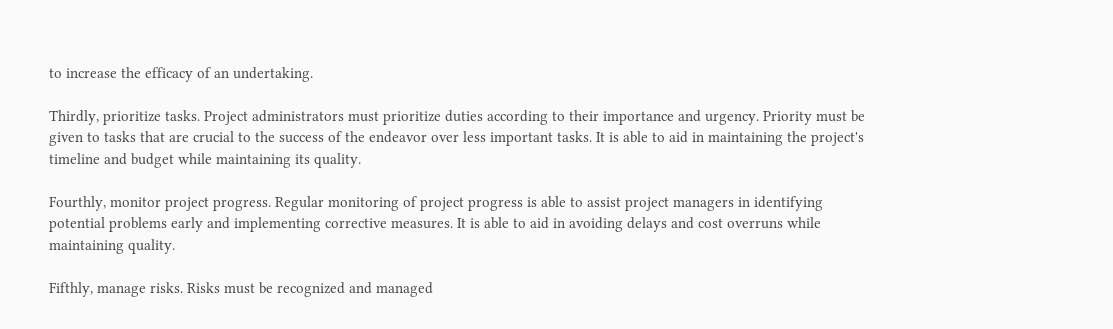to increase the efficacy of an undertaking.

Thirdly, prioritize tasks. Project administrators must prioritize duties according to their importance and urgency. Priority must be given to tasks that are crucial to the success of the endeavor over less important tasks. It is able to aid in maintaining the project's timeline and budget while maintaining its quality.

Fourthly, monitor project progress. Regular monitoring of project progress is able to assist project managers in identifying potential problems early and implementing corrective measures. It is able to aid in avoiding delays and cost overruns while maintaining quality.

Fifthly, manage risks. Risks must be recognized and managed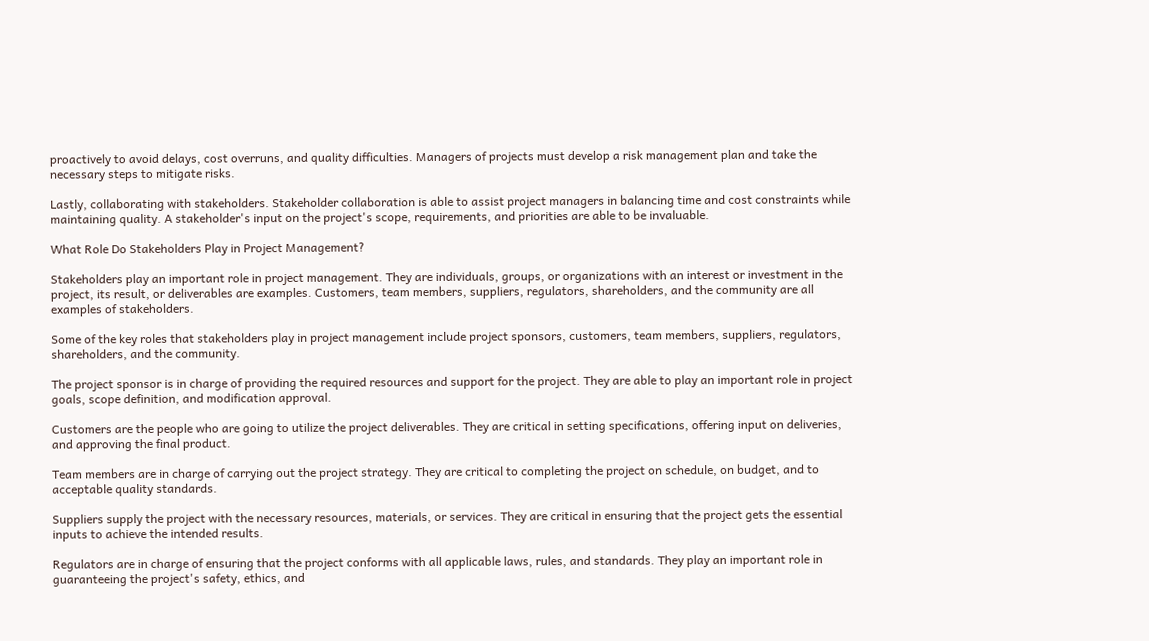proactively to avoid delays, cost overruns, and quality difficulties. Managers of projects must develop a risk management plan and take the necessary steps to mitigate risks.

Lastly, collaborating with stakeholders. Stakeholder collaboration is able to assist project managers in balancing time and cost constraints while maintaining quality. A stakeholder's input on the project's scope, requirements, and priorities are able to be invaluable.

What Role Do Stakeholders Play in Project Management?

Stakeholders play an important role in project management. They are individuals, groups, or organizations with an interest or investment in the project, its result, or deliverables are examples. Customers, team members, suppliers, regulators, shareholders, and the community are all examples of stakeholders.

Some of the key roles that stakeholders play in project management include project sponsors, customers, team members, suppliers, regulators, shareholders, and the community.

The project sponsor is in charge of providing the required resources and support for the project. They are able to play an important role in project goals, scope definition, and modification approval.

Customers are the people who are going to utilize the project deliverables. They are critical in setting specifications, offering input on deliveries, and approving the final product.

Team members are in charge of carrying out the project strategy. They are critical to completing the project on schedule, on budget, and to acceptable quality standards.

Suppliers supply the project with the necessary resources, materials, or services. They are critical in ensuring that the project gets the essential inputs to achieve the intended results.

Regulators are in charge of ensuring that the project conforms with all applicable laws, rules, and standards. They play an important role in guaranteeing the project's safety, ethics, and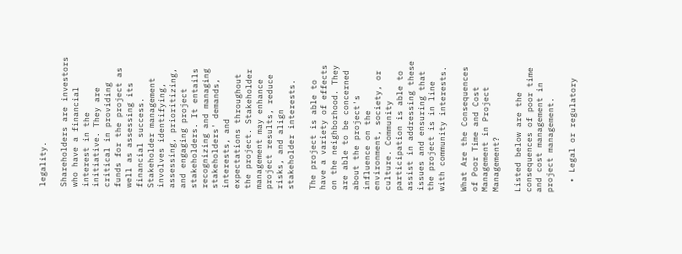legality.

Shareholders are investors who have a financial interest in the initiative. They are critical in providing funds for the project as well as assessing its financial success. Stakeholder management involves identifying, assessing, prioritizing, and engaging project stakeholders. It entails recognizing and managing stakeholders' demands, interests, and expectations throughout the project. Stakeholder management may enhance project results, reduce risks, and align stakeholder interests.

The project is able to have a variety of effects on the neighborhood. They are able to be concerned about the project's influence on the environment, society, or culture. Community participation is able to assist in addressing these issues and ensuring that the project is in line with community interests.

What Are the Consequences of Poor Time and Cost Management in Project Management?

Listed below are the consequences of poor time and cost management in project management.

  • Legal or regulatory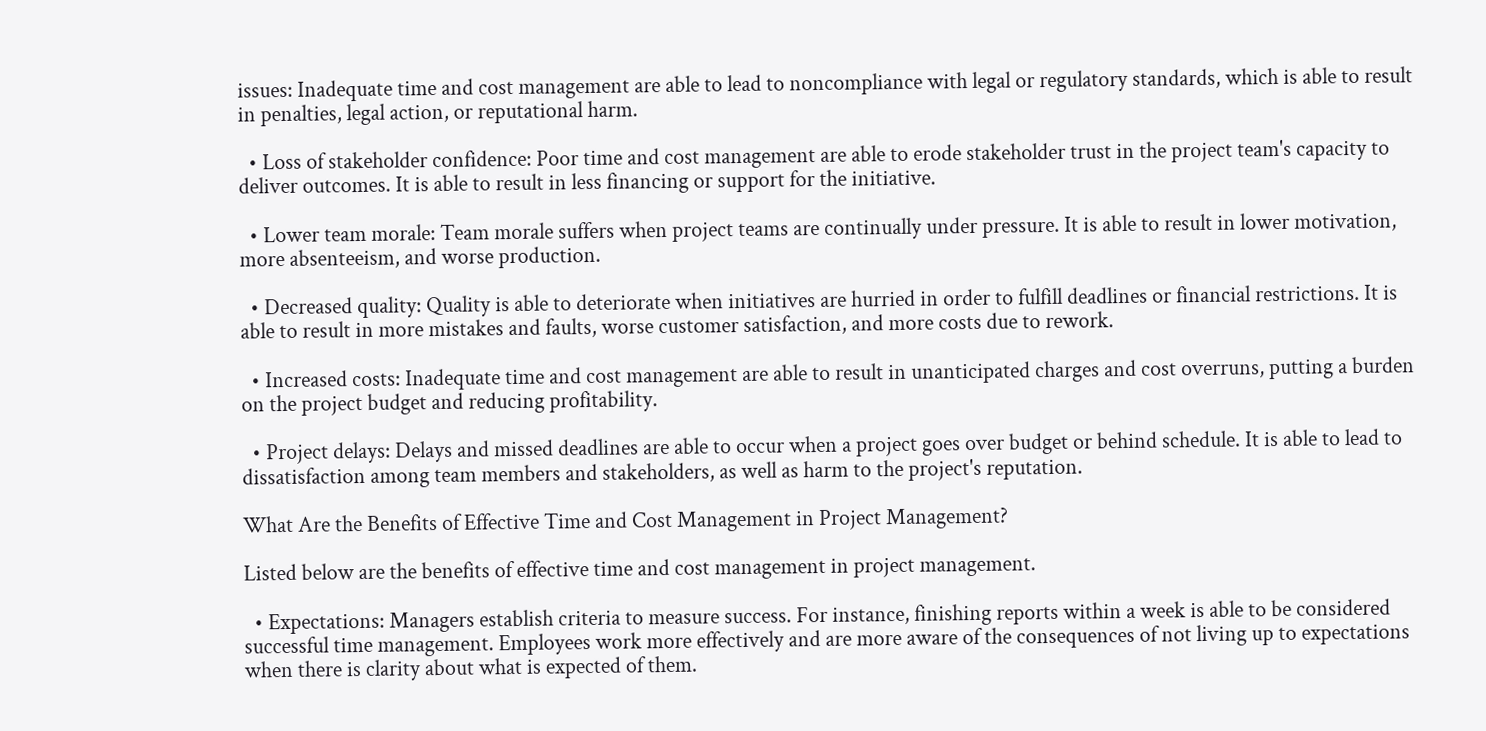issues: Inadequate time and cost management are able to lead to noncompliance with legal or regulatory standards, which is able to result in penalties, legal action, or reputational harm.

  • Loss of stakeholder confidence: Poor time and cost management are able to erode stakeholder trust in the project team's capacity to deliver outcomes. It is able to result in less financing or support for the initiative.

  • Lower team morale: Team morale suffers when project teams are continually under pressure. It is able to result in lower motivation, more absenteeism, and worse production.

  • Decreased quality: Quality is able to deteriorate when initiatives are hurried in order to fulfill deadlines or financial restrictions. It is able to result in more mistakes and faults, worse customer satisfaction, and more costs due to rework.

  • Increased costs: Inadequate time and cost management are able to result in unanticipated charges and cost overruns, putting a burden on the project budget and reducing profitability.

  • Project delays: Delays and missed deadlines are able to occur when a project goes over budget or behind schedule. It is able to lead to dissatisfaction among team members and stakeholders, as well as harm to the project's reputation.

What Are the Benefits of Effective Time and Cost Management in Project Management?

Listed below are the benefits of effective time and cost management in project management.

  • Expectations: Managers establish criteria to measure success. For instance, finishing reports within a week is able to be considered successful time management. Employees work more effectively and are more aware of the consequences of not living up to expectations when there is clarity about what is expected of them.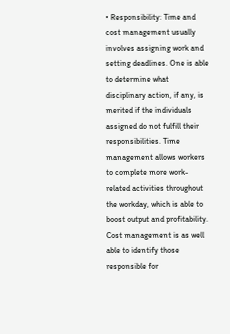• Responsibility: Time and cost management usually involves assigning work and setting deadlines. One is able to determine what disciplinary action, if any, is merited if the individuals assigned do not fulfill their responsibilities. Time management allows workers to complete more work-related activities throughout the workday, which is able to boost output and profitability. Cost management is as well able to identify those responsible for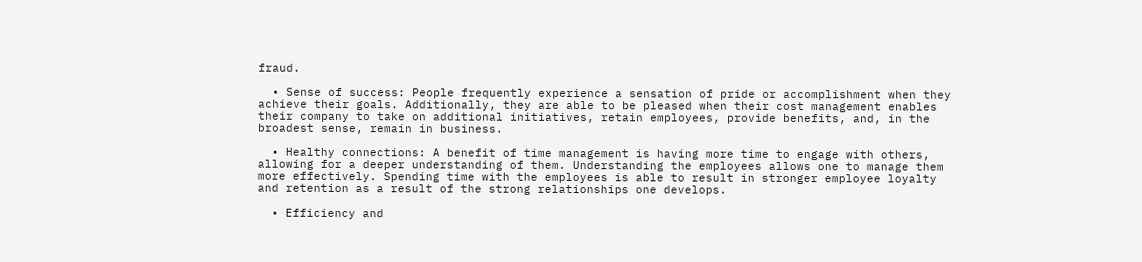fraud.

  • Sense of success: People frequently experience a sensation of pride or accomplishment when they achieve their goals. Additionally, they are able to be pleased when their cost management enables their company to take on additional initiatives, retain employees, provide benefits, and, in the broadest sense, remain in business.

  • Healthy connections: A benefit of time management is having more time to engage with others, allowing for a deeper understanding of them. Understanding the employees allows one to manage them more effectively. Spending time with the employees is able to result in stronger employee loyalty and retention as a result of the strong relationships one develops.

  • Efficiency and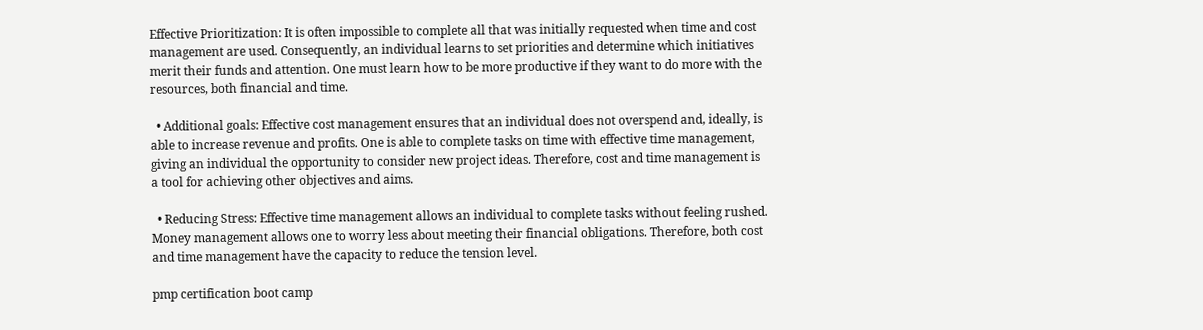Effective Prioritization: It is often impossible to complete all that was initially requested when time and cost management are used. Consequently, an individual learns to set priorities and determine which initiatives merit their funds and attention. One must learn how to be more productive if they want to do more with the resources, both financial and time.

  • Additional goals: Effective cost management ensures that an individual does not overspend and, ideally, is able to increase revenue and profits. One is able to complete tasks on time with effective time management, giving an individual the opportunity to consider new project ideas. Therefore, cost and time management is a tool for achieving other objectives and aims.

  • Reducing Stress: Effective time management allows an individual to complete tasks without feeling rushed. Money management allows one to worry less about meeting their financial obligations. Therefore, both cost and time management have the capacity to reduce the tension level.

pmp certification boot camp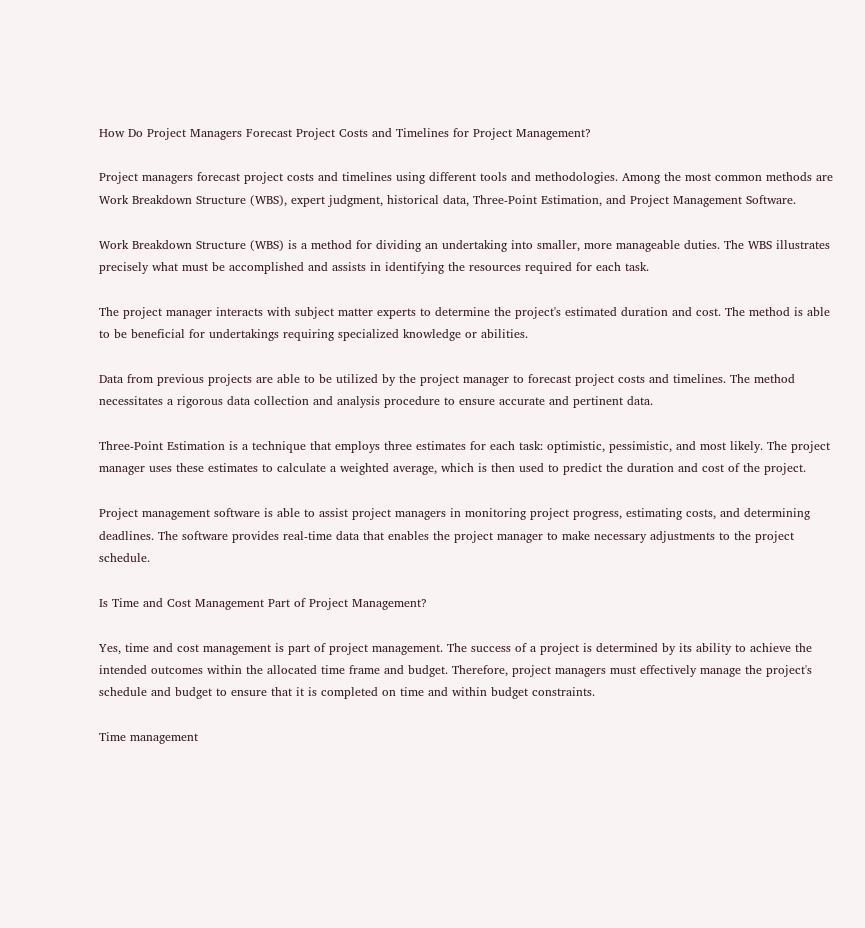How Do Project Managers Forecast Project Costs and Timelines for Project Management?

Project managers forecast project costs and timelines using different tools and methodologies. Among the most common methods are Work Breakdown Structure (WBS), expert judgment, historical data, Three-Point Estimation, and Project Management Software.

Work Breakdown Structure (WBS) is a method for dividing an undertaking into smaller, more manageable duties. The WBS illustrates precisely what must be accomplished and assists in identifying the resources required for each task.

The project manager interacts with subject matter experts to determine the project's estimated duration and cost. The method is able to be beneficial for undertakings requiring specialized knowledge or abilities.

Data from previous projects are able to be utilized by the project manager to forecast project costs and timelines. The method necessitates a rigorous data collection and analysis procedure to ensure accurate and pertinent data.

Three-Point Estimation is a technique that employs three estimates for each task: optimistic, pessimistic, and most likely. The project manager uses these estimates to calculate a weighted average, which is then used to predict the duration and cost of the project.

Project management software is able to assist project managers in monitoring project progress, estimating costs, and determining deadlines. The software provides real-time data that enables the project manager to make necessary adjustments to the project schedule.

Is Time and Cost Management Part of Project Management?

Yes, time and cost management is part of project management. The success of a project is determined by its ability to achieve the intended outcomes within the allocated time frame and budget. Therefore, project managers must effectively manage the project's schedule and budget to ensure that it is completed on time and within budget constraints.

Time management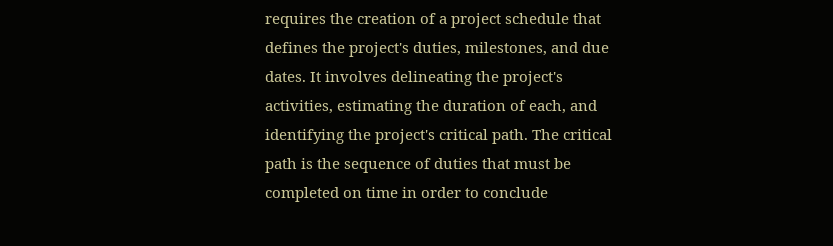requires the creation of a project schedule that defines the project's duties, milestones, and due dates. It involves delineating the project's activities, estimating the duration of each, and identifying the project's critical path. The critical path is the sequence of duties that must be completed on time in order to conclude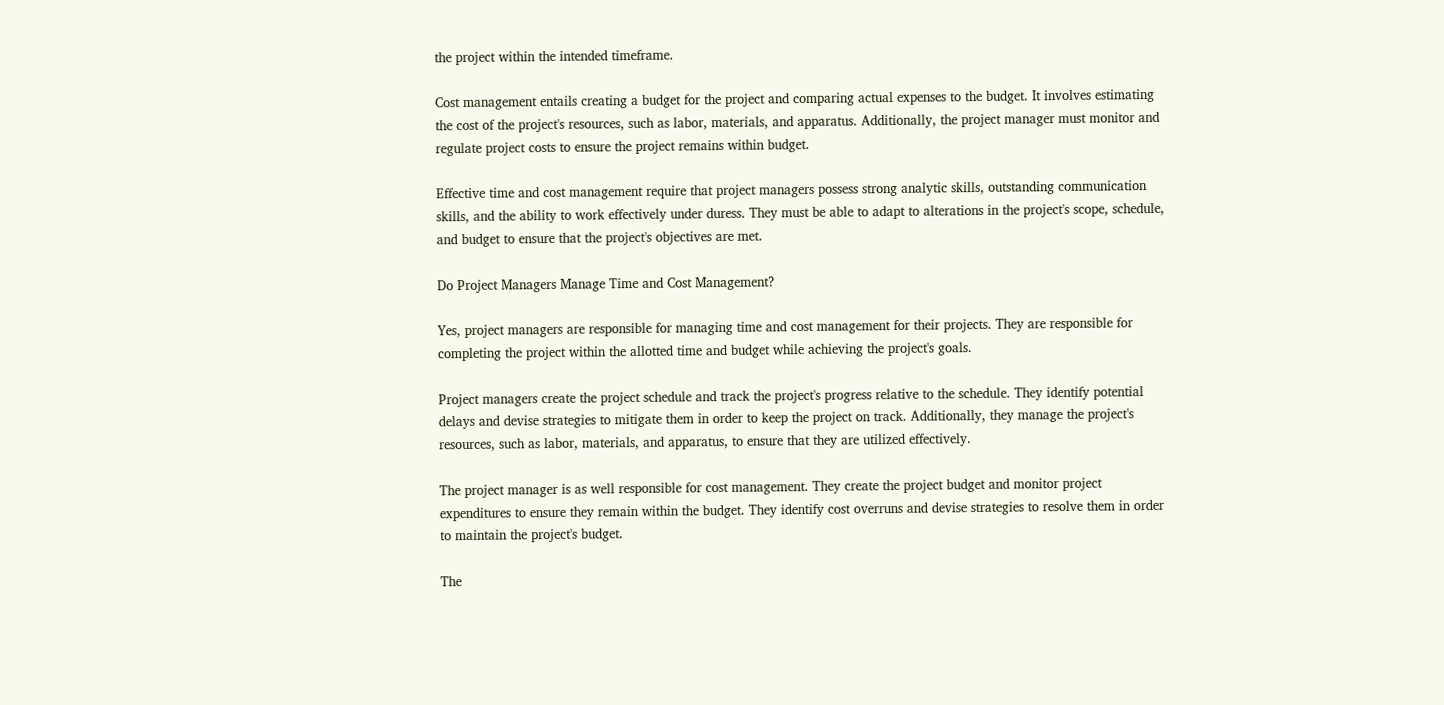the project within the intended timeframe.

Cost management entails creating a budget for the project and comparing actual expenses to the budget. It involves estimating the cost of the project's resources, such as labor, materials, and apparatus. Additionally, the project manager must monitor and regulate project costs to ensure the project remains within budget.

Effective time and cost management require that project managers possess strong analytic skills, outstanding communication skills, and the ability to work effectively under duress. They must be able to adapt to alterations in the project's scope, schedule, and budget to ensure that the project's objectives are met.

Do Project Managers Manage Time and Cost Management?

Yes, project managers are responsible for managing time and cost management for their projects. They are responsible for completing the project within the allotted time and budget while achieving the project's goals.

Project managers create the project schedule and track the project's progress relative to the schedule. They identify potential delays and devise strategies to mitigate them in order to keep the project on track. Additionally, they manage the project's resources, such as labor, materials, and apparatus, to ensure that they are utilized effectively.

The project manager is as well responsible for cost management. They create the project budget and monitor project expenditures to ensure they remain within the budget. They identify cost overruns and devise strategies to resolve them in order to maintain the project's budget.

The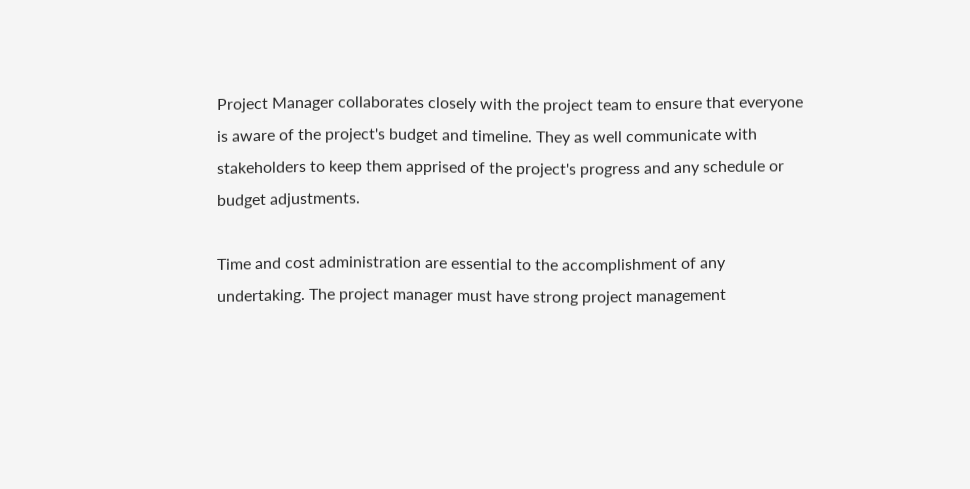Project Manager collaborates closely with the project team to ensure that everyone is aware of the project's budget and timeline. They as well communicate with stakeholders to keep them apprised of the project's progress and any schedule or budget adjustments.

Time and cost administration are essential to the accomplishment of any undertaking. The project manager must have strong project management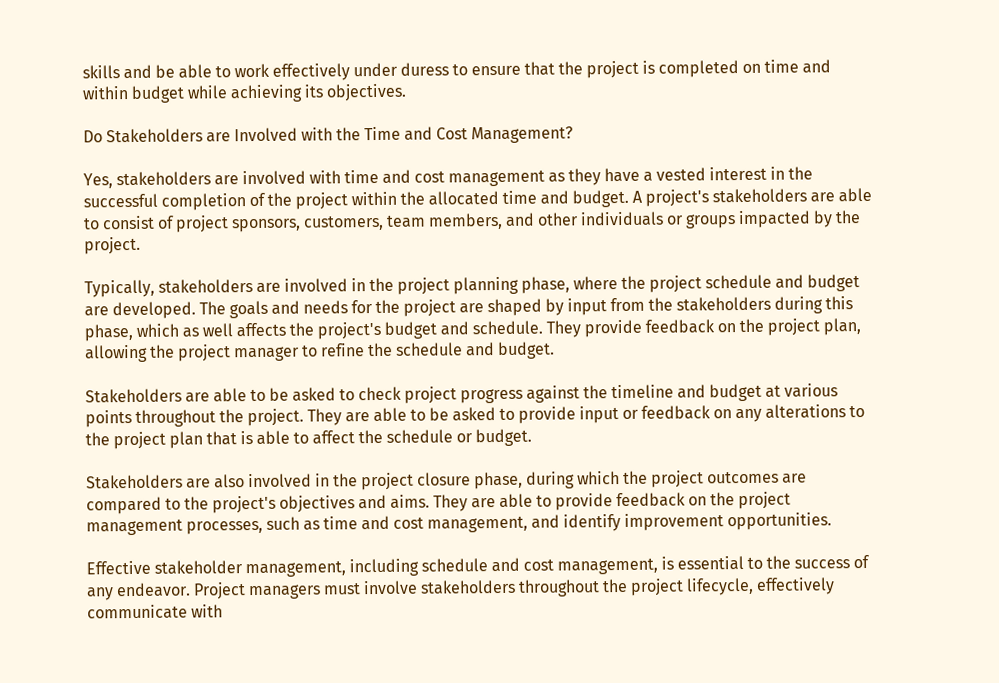skills and be able to work effectively under duress to ensure that the project is completed on time and within budget while achieving its objectives.

Do Stakeholders are Involved with the Time and Cost Management?

Yes, stakeholders are involved with time and cost management as they have a vested interest in the successful completion of the project within the allocated time and budget. A project's stakeholders are able to consist of project sponsors, customers, team members, and other individuals or groups impacted by the project.

Typically, stakeholders are involved in the project planning phase, where the project schedule and budget are developed. The goals and needs for the project are shaped by input from the stakeholders during this phase, which as well affects the project's budget and schedule. They provide feedback on the project plan, allowing the project manager to refine the schedule and budget.

Stakeholders are able to be asked to check project progress against the timeline and budget at various points throughout the project. They are able to be asked to provide input or feedback on any alterations to the project plan that is able to affect the schedule or budget.

Stakeholders are also involved in the project closure phase, during which the project outcomes are compared to the project's objectives and aims. They are able to provide feedback on the project management processes, such as time and cost management, and identify improvement opportunities.

Effective stakeholder management, including schedule and cost management, is essential to the success of any endeavor. Project managers must involve stakeholders throughout the project lifecycle, effectively communicate with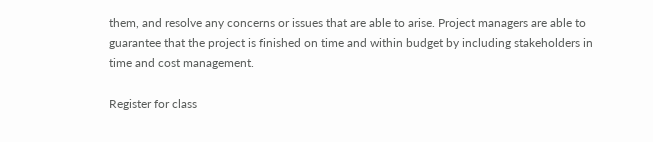them, and resolve any concerns or issues that are able to arise. Project managers are able to guarantee that the project is finished on time and within budget by including stakeholders in time and cost management.

Register for class